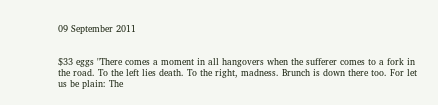09 September 2011


$33 eggs "There comes a moment in all hangovers when the sufferer comes to a fork in the road. To the left lies death. To the right, madness. Brunch is down there too. For let us be plain: The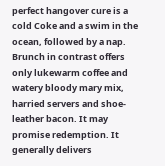perfect hangover cure is a cold Coke and a swim in the ocean, followed by a nap. Brunch in contrast offers only lukewarm coffee and watery bloody mary mix, harried servers and shoe-leather bacon. It may promise redemption. It generally delivers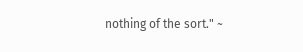nothing of the sort." ~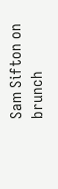Sam Sifton on brunch